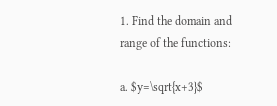1. Find the domain and range of the functions:

a. $y=\sqrt{x+3}$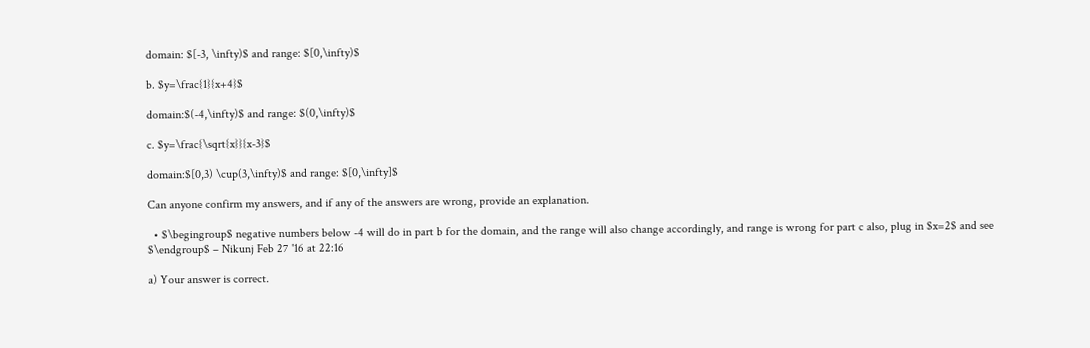domain: $[-3, \infty)$ and range: $[0,\infty)$

b. $y=\frac{1}{x+4}$

domain:$(-4,\infty)$ and range: $(0,\infty)$

c. $y=\frac{\sqrt{x}}{x-3}$

domain:$[0,3) \cup(3,\infty)$ and range: $[0,\infty]$

Can anyone confirm my answers, and if any of the answers are wrong, provide an explanation.

  • $\begingroup$ negative numbers below -4 will do in part b for the domain, and the range will also change accordingly, and range is wrong for part c also, plug in $x=2$ and see $\endgroup$ – Nikunj Feb 27 '16 at 22:16

a) Your answer is correct.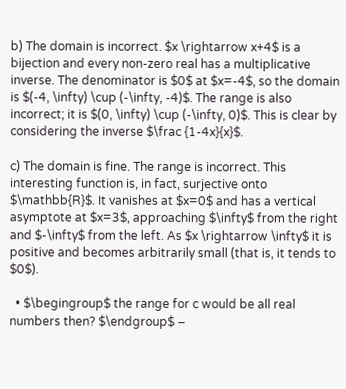b) The domain is incorrect. $x \rightarrow x+4$ is a bijection and every non-zero real has a multiplicative inverse. The denominator is $0$ at $x=-4$, so the domain is $(-4, \infty) \cup (-\infty, -4)$. The range is also incorrect; it is $(0, \infty) \cup (-\infty, 0)$. This is clear by considering the inverse $\frac {1-4x}{x}$.

c) The domain is fine. The range is incorrect. This interesting function is, in fact, surjective onto $\mathbb{R}$. It vanishes at $x=0$ and has a vertical asymptote at $x=3$, approaching $\infty$ from the right and $-\infty$ from the left. As $x \rightarrow \infty$ it is positive and becomes arbitrarily small (that is, it tends to $0$).

  • $\begingroup$ the range for c would be all real numbers then? $\endgroup$ –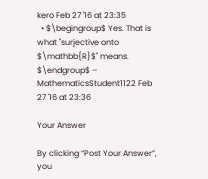kero Feb 27 '16 at 23:35
  • $\begingroup$ Yes. That is what "surjective onto $\mathbb{R}$" means. $\endgroup$ – MathematicsStudent1122 Feb 27 '16 at 23:36

Your Answer

By clicking “Post Your Answer”, you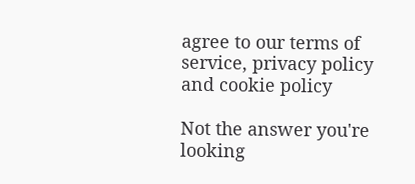agree to our terms of service, privacy policy and cookie policy

Not the answer you're looking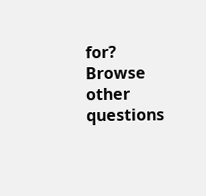for? Browse other questions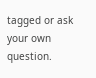tagged or ask your own question.